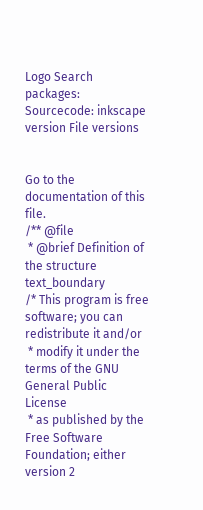Logo Search packages:
Sourcecode: inkscape version File versions


Go to the documentation of this file.
/** @file
 * @brief Definition of the structure text_boundary
/* This program is free software; you can redistribute it and/or
 * modify it under the terms of the GNU General Public License
 * as published by the Free Software Foundation; either version 2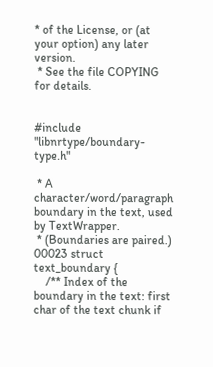* of the License, or (at your option) any later version.
 * See the file COPYING for details.


#include "libnrtype/boundary-type.h"

 * A character/word/paragraph boundary in the text, used by TextWrapper.
 * (Boundaries are paired.)
00023 struct text_boundary {
    /** Index of the boundary in the text: first char of the text chunk if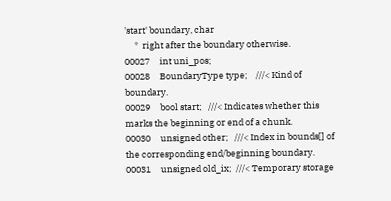'start' boundary, char
     *  right after the boundary otherwise.
00027     int uni_pos;
00028     BoundaryType type;    ///< Kind of boundary.
00029     bool start;   ///< Indicates whether this marks the beginning or end of a chunk.
00030     unsigned other;   ///< Index in bounds[] of the corresponding end/beginning boundary.
00031     unsigned old_ix;  ///< Temporary storage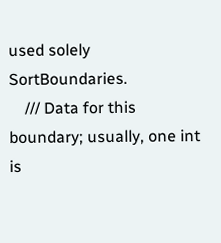used solely SortBoundaries.
    /// Data for this boundary; usually, one int is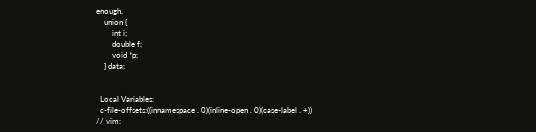enough.
    union {
        int i;
        double f;
        void *p;
    } data;


  Local Variables:
  c-file-offsets:((innamespace . 0)(inline-open . 0)(case-label . +))
// vim: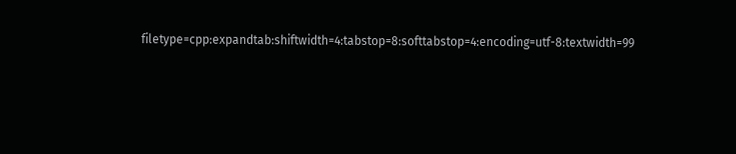filetype=cpp:expandtab:shiftwidth=4:tabstop=8:softtabstop=4:encoding=utf-8:textwidth=99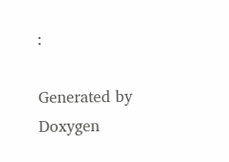:

Generated by  Doxygen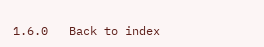1.6.0   Back to index